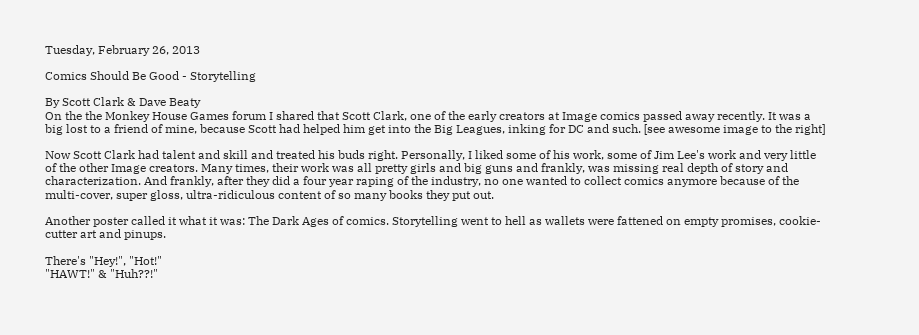Tuesday, February 26, 2013

Comics Should Be Good - Storytelling

By Scott Clark & Dave Beaty
On the the Monkey House Games forum I shared that Scott Clark, one of the early creators at Image comics passed away recently. It was a big lost to a friend of mine, because Scott had helped him get into the Big Leagues, inking for DC and such. [see awesome image to the right]

Now Scott Clark had talent and skill and treated his buds right. Personally, I liked some of his work, some of Jim Lee's work and very little of the other Image creators. Many times, their work was all pretty girls and big guns and frankly, was missing real depth of story and characterization. And frankly, after they did a four year raping of the industry, no one wanted to collect comics anymore because of the multi-cover, super gloss, ultra-ridiculous content of so many books they put out.

Another poster called it what it was: The Dark Ages of comics. Storytelling went to hell as wallets were fattened on empty promises, cookie-cutter art and pinups.

There's "Hey!", "Hot!"
"HAWT!" & "Huh??!"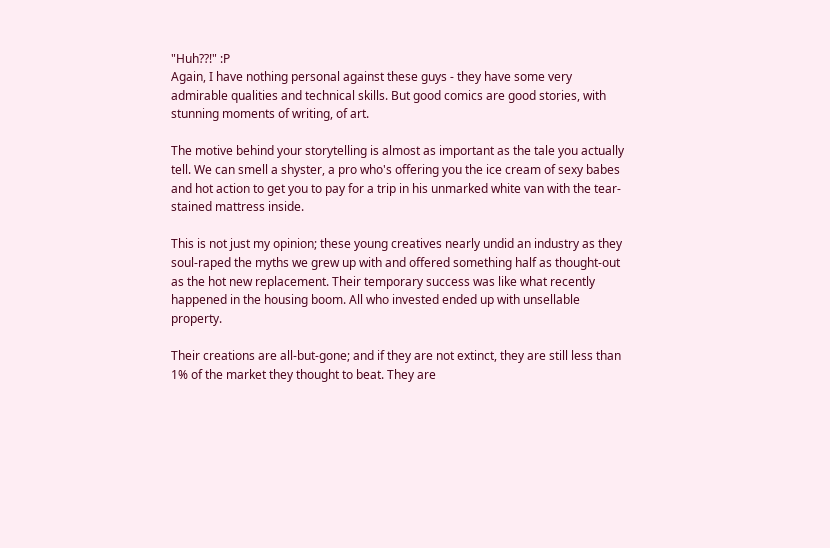"Huh??!" :P
Again, I have nothing personal against these guys - they have some very admirable qualities and technical skills. But good comics are good stories, with stunning moments of writing, of art.

The motive behind your storytelling is almost as important as the tale you actually tell. We can smell a shyster, a pro who's offering you the ice cream of sexy babes and hot action to get you to pay for a trip in his unmarked white van with the tear-stained mattress inside.

This is not just my opinion; these young creatives nearly undid an industry as they soul-raped the myths we grew up with and offered something half as thought-out as the hot new replacement. Their temporary success was like what recently happened in the housing boom. All who invested ended up with unsellable property.

Their creations are all-but-gone; and if they are not extinct, they are still less than 1% of the market they thought to beat. They are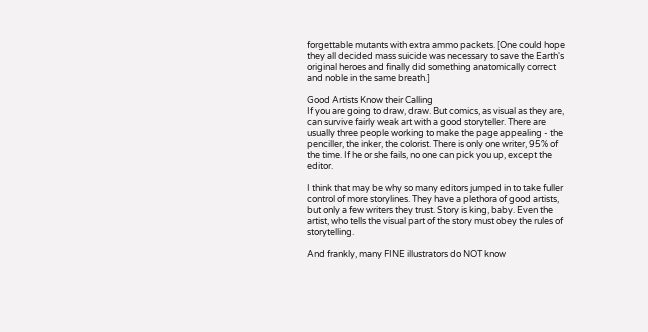forgettable mutants with extra ammo packets. [One could hope they all decided mass suicide was necessary to save the Earth's original heroes and finally did something anatomically correct and noble in the same breath.]

Good Artists Know their Calling
If you are going to draw, draw. But comics, as visual as they are, can survive fairly weak art with a good storyteller. There are usually three people working to make the page appealing - the penciller, the inker, the colorist. There is only one writer, 95% of the time. If he or she fails, no one can pick you up, except the editor.

I think that may be why so many editors jumped in to take fuller control of more storylines. They have a plethora of good artists, but only a few writers they trust. Story is king, baby. Even the artist, who tells the visual part of the story must obey the rules of storytelling.

And frankly, many FINE illustrators do NOT know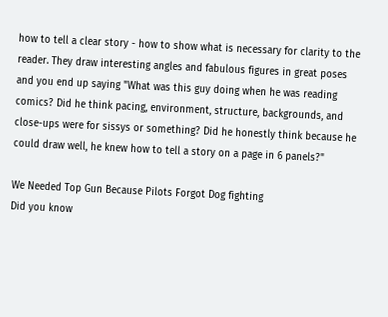how to tell a clear story - how to show what is necessary for clarity to the reader. They draw interesting angles and fabulous figures in great poses and you end up saying "What was this guy doing when he was reading comics? Did he think pacing, environment, structure, backgrounds, and close-ups were for sissys or something? Did he honestly think because he could draw well, he knew how to tell a story on a page in 6 panels?"

We Needed Top Gun Because Pilots Forgot Dog fighting
Did you know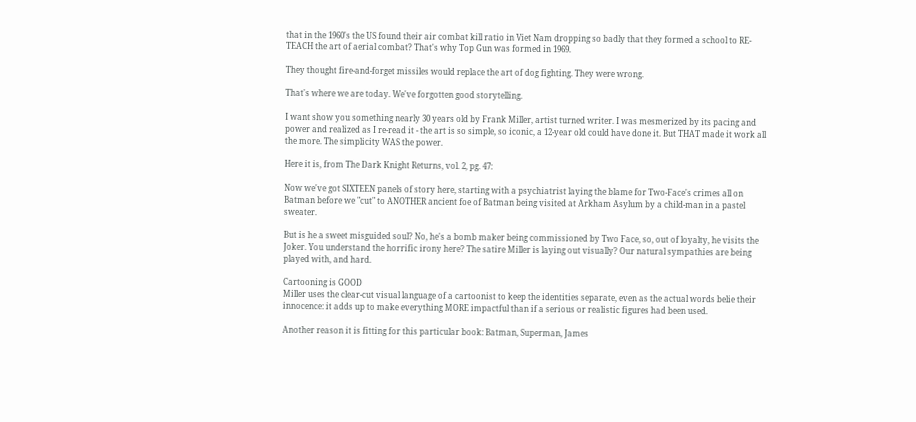that in the 1960's the US found their air combat kill ratio in Viet Nam dropping so badly that they formed a school to RE-TEACH the art of aerial combat? That's why Top Gun was formed in 1969.

They thought fire-and-forget missiles would replace the art of dog fighting. They were wrong.

That's where we are today. We've forgotten good storytelling.

I want show you something nearly 30 years old by Frank Miller, artist turned writer. I was mesmerized by its pacing and power and realized as I re-read it - the art is so simple, so iconic, a 12-year old could have done it. But THAT made it work all the more. The simplicity WAS the power.

Here it is, from The Dark Knight Returns, vol. 2, pg. 47:

Now we've got SIXTEEN panels of story here, starting with a psychiatrist laying the blame for Two-Face's crimes all on Batman before we "cut" to ANOTHER ancient foe of Batman being visited at Arkham Asylum by a child-man in a pastel sweater.

But is he a sweet misguided soul? No, he's a bomb maker being commissioned by Two Face, so, out of loyalty, he visits the Joker. You understand the horrific irony here? The satire Miller is laying out visually? Our natural sympathies are being played with, and hard.

Cartooning is GOOD
Miller uses the clear-cut visual language of a cartoonist to keep the identities separate, even as the actual words belie their innocence: it adds up to make everything MORE impactful than if a serious or realistic figures had been used.

Another reason it is fitting for this particular book: Batman, Superman, James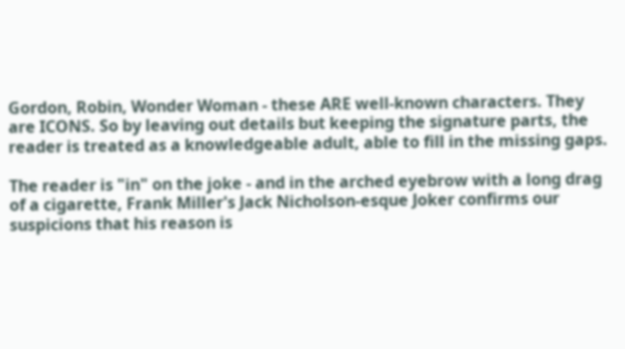Gordon, Robin, Wonder Woman - these ARE well-known characters. They are ICONS. So by leaving out details but keeping the signature parts, the reader is treated as a knowledgeable adult, able to fill in the missing gaps.

The reader is "in" on the joke - and in the arched eyebrow with a long drag of a cigarette, Frank Miller's Jack Nicholson-esque Joker confirms our suspicions that his reason is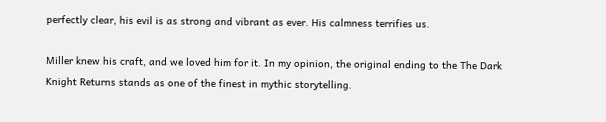perfectly clear, his evil is as strong and vibrant as ever. His calmness terrifies us.

Miller knew his craft, and we loved him for it. In my opinion, the original ending to the The Dark Knight Returns stands as one of the finest in mythic storytelling.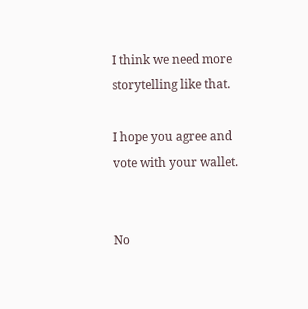I think we need more storytelling like that.

I hope you agree and vote with your wallet.


No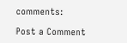comments:

Post a Comment